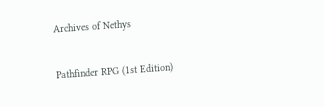Archives of Nethys

Pathfinder RPG (1st Edition)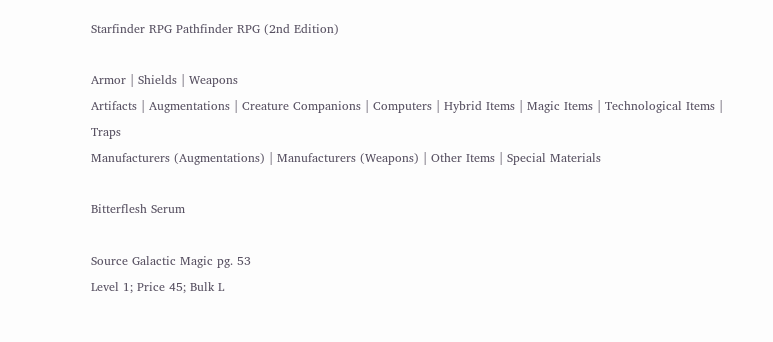Starfinder RPG Pathfinder RPG (2nd Edition)

Armor | Shields | Weapons
Artifacts | Augmentations | Creature Companions | Computers | Hybrid Items | Magic Items | Technological Items | Traps
Manufacturers (Augmentations) | Manufacturers (Weapons) | Other Items | Special Materials

Bitterflesh Serum

Source Galactic Magic pg. 53
Level 1; Price 45; Bulk L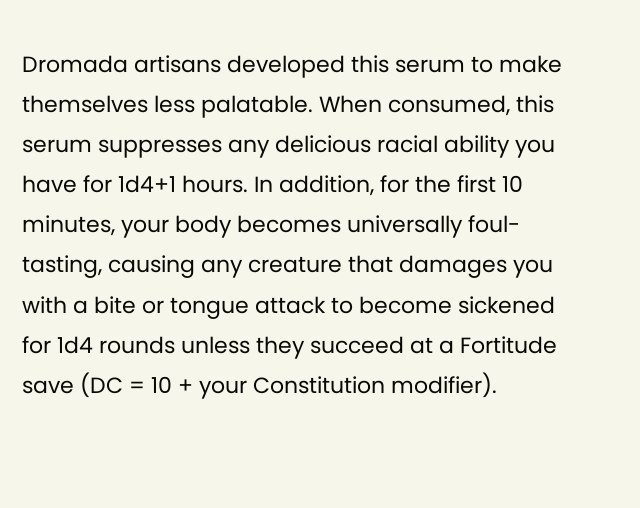Dromada artisans developed this serum to make themselves less palatable. When consumed, this serum suppresses any delicious racial ability you have for 1d4+1 hours. In addition, for the first 10 minutes, your body becomes universally foul-tasting, causing any creature that damages you with a bite or tongue attack to become sickened for 1d4 rounds unless they succeed at a Fortitude save (DC = 10 + your Constitution modifier).